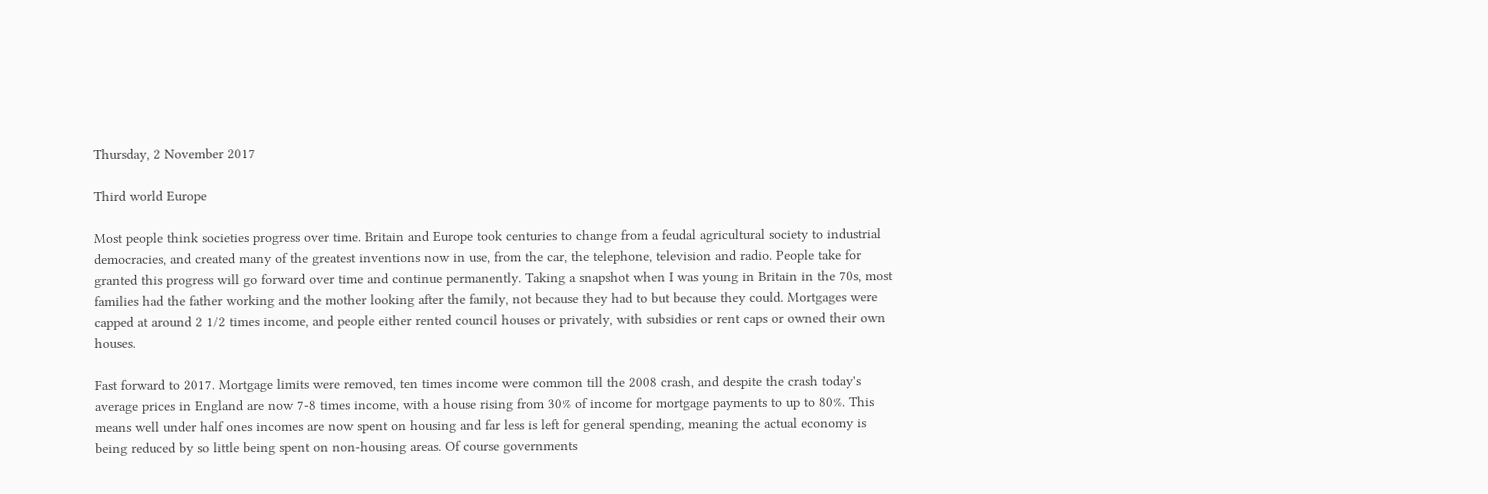Thursday, 2 November 2017

Third world Europe

Most people think societies progress over time. Britain and Europe took centuries to change from a feudal agricultural society to industrial democracies, and created many of the greatest inventions now in use, from the car, the telephone, television and radio. People take for granted this progress will go forward over time and continue permanently. Taking a snapshot when I was young in Britain in the 70s, most families had the father working and the mother looking after the family, not because they had to but because they could. Mortgages were capped at around 2 1/2 times income, and people either rented council houses or privately, with subsidies or rent caps or owned their own houses.

Fast forward to 2017. Mortgage limits were removed, ten times income were common till the 2008 crash, and despite the crash today's average prices in England are now 7-8 times income, with a house rising from 30% of income for mortgage payments to up to 80%. This means well under half ones incomes are now spent on housing and far less is left for general spending, meaning the actual economy is being reduced by so little being spent on non-housing areas. Of course governments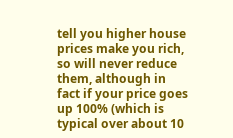tell you higher house prices make you rich, so will never reduce them, although in fact if your price goes up 100% (which is typical over about 10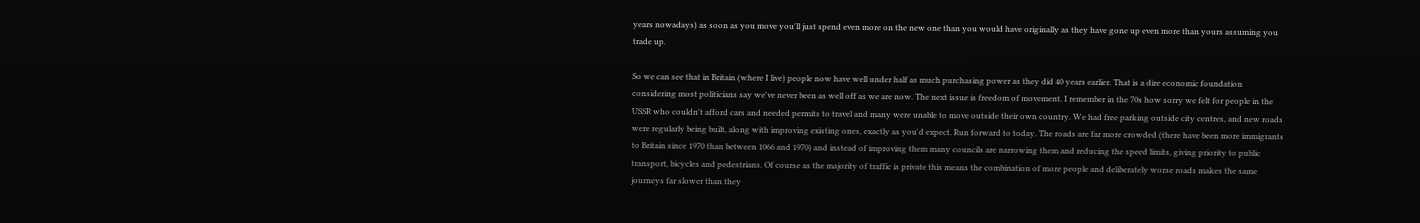years nowadays) as soon as you move you'll just spend even more on the new one than you would have originally as they have gone up even more than yours assuming you trade up.

So we can see that in Britain (where I live) people now have well under half as much purchasing power as they did 40 years earlier. That is a dire economic foundation considering most politicians say we've never been as well off as we are now. The next issue is freedom of movement. I remember in the 70s how sorry we felt for people in the USSR who couldn't afford cars and needed permits to travel and many were unable to move outside their own country. We had free parking outside city centres, and new roads were regularly being built, along with improving existing ones, exactly as you'd expect. Run forward to today. The roads are far more crowded (there have been more immigrants to Britain since 1970 than between 1066 and 1970) and instead of improving them many councils are narrowing them and reducing the speed limits, giving priority to public transport, bicycles and pedestrians. Of course as the majority of traffic is private this means the combination of more people and deliberately worse roads makes the same journeys far slower than they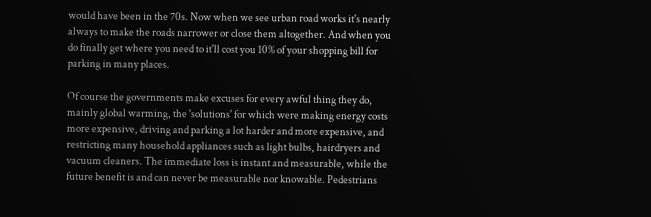would have been in the 70s. Now when we see urban road works it's nearly always to make the roads narrower or close them altogether. And when you do finally get where you need to it'll cost you 10% of your shopping bill for parking in many places.

Of course the governments make excuses for every awful thing they do, mainly global warming, the 'solutions' for which were making energy costs more expensive, driving and parking a lot harder and more expensive, and restricting many household appliances such as light bulbs, hairdryers and vacuum cleaners. The immediate loss is instant and measurable, while the future benefit is and can never be measurable nor knowable. Pedestrians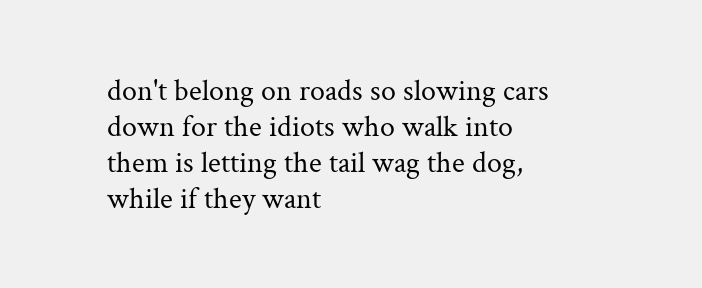don't belong on roads so slowing cars down for the idiots who walk into them is letting the tail wag the dog, while if they want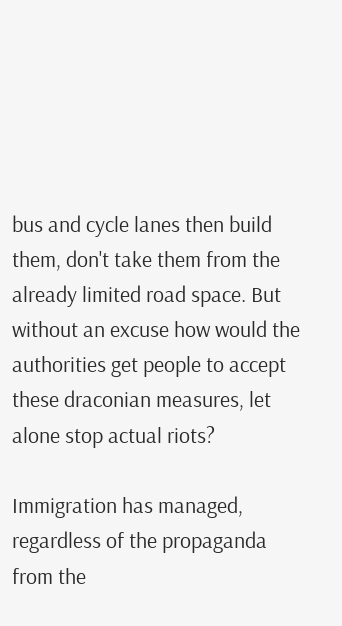bus and cycle lanes then build them, don't take them from the already limited road space. But without an excuse how would the authorities get people to accept these draconian measures, let alone stop actual riots?

Immigration has managed, regardless of the propaganda from the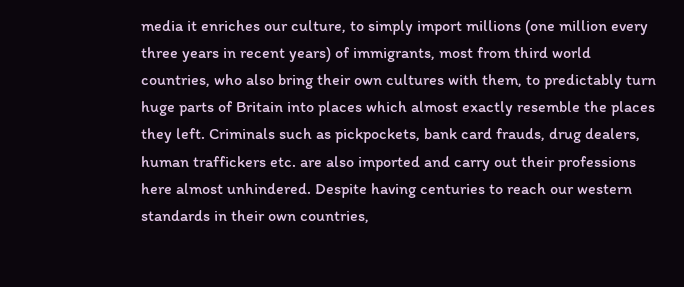media it enriches our culture, to simply import millions (one million every three years in recent years) of immigrants, most from third world countries, who also bring their own cultures with them, to predictably turn huge parts of Britain into places which almost exactly resemble the places they left. Criminals such as pickpockets, bank card frauds, drug dealers, human traffickers etc. are also imported and carry out their professions here almost unhindered. Despite having centuries to reach our western standards in their own countries,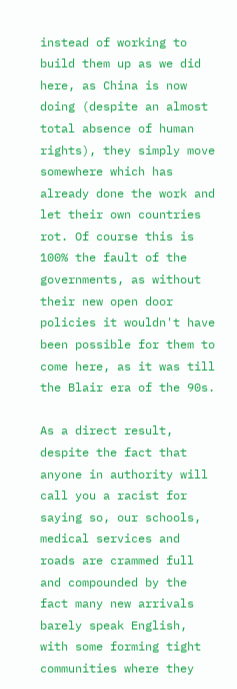instead of working to build them up as we did here, as China is now doing (despite an almost total absence of human rights), they simply move somewhere which has already done the work and let their own countries rot. Of course this is 100% the fault of the governments, as without their new open door policies it wouldn't have been possible for them to come here, as it was till the Blair era of the 90s.

As a direct result, despite the fact that anyone in authority will call you a racist for saying so, our schools, medical services and roads are crammed full and compounded by the fact many new arrivals barely speak English, with some forming tight communities where they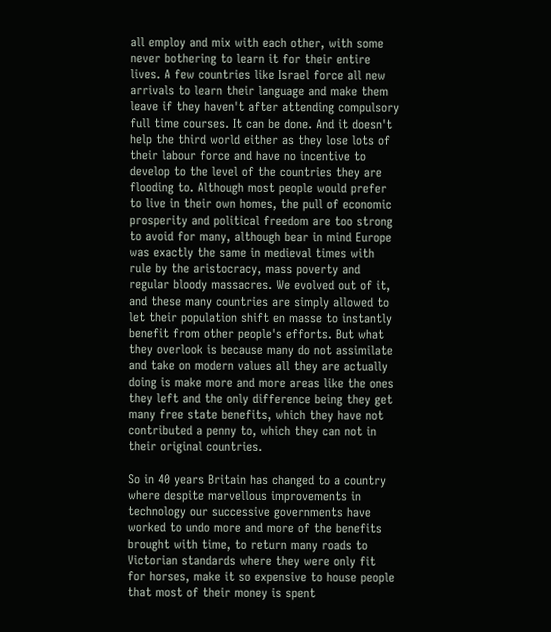all employ and mix with each other, with some never bothering to learn it for their entire lives. A few countries like Israel force all new arrivals to learn their language and make them leave if they haven't after attending compulsory full time courses. It can be done. And it doesn't help the third world either as they lose lots of their labour force and have no incentive to develop to the level of the countries they are flooding to. Although most people would prefer to live in their own homes, the pull of economic prosperity and political freedom are too strong to avoid for many, although bear in mind Europe was exactly the same in medieval times with rule by the aristocracy, mass poverty and regular bloody massacres. We evolved out of it, and these many countries are simply allowed to let their population shift en masse to instantly benefit from other people's efforts. But what they overlook is because many do not assimilate and take on modern values all they are actually doing is make more and more areas like the ones they left and the only difference being they get many free state benefits, which they have not contributed a penny to, which they can not in their original countries.

So in 40 years Britain has changed to a country where despite marvellous improvements in technology our successive governments have worked to undo more and more of the benefits brought with time, to return many roads to Victorian standards where they were only fit for horses, make it so expensive to house people that most of their money is spent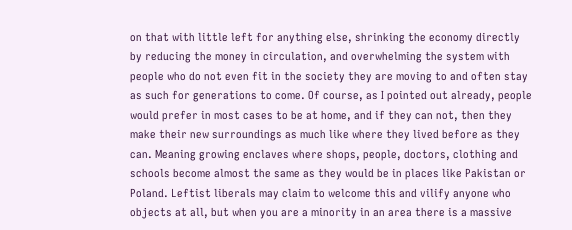on that with little left for anything else, shrinking the economy directly by reducing the money in circulation, and overwhelming the system with people who do not even fit in the society they are moving to and often stay as such for generations to come. Of course, as I pointed out already, people would prefer in most cases to be at home, and if they can not, then they make their new surroundings as much like where they lived before as they can. Meaning growing enclaves where shops, people, doctors, clothing and schools become almost the same as they would be in places like Pakistan or Poland. Leftist liberals may claim to welcome this and vilify anyone who objects at all, but when you are a minority in an area there is a massive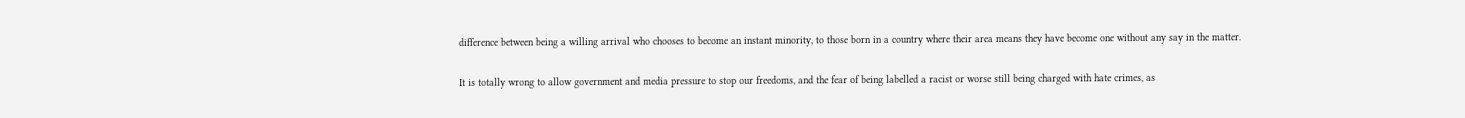difference between being a willing arrival who chooses to become an instant minority, to those born in a country where their area means they have become one without any say in the matter.

It is totally wrong to allow government and media pressure to stop our freedoms, and the fear of being labelled a racist or worse still being charged with hate crimes, as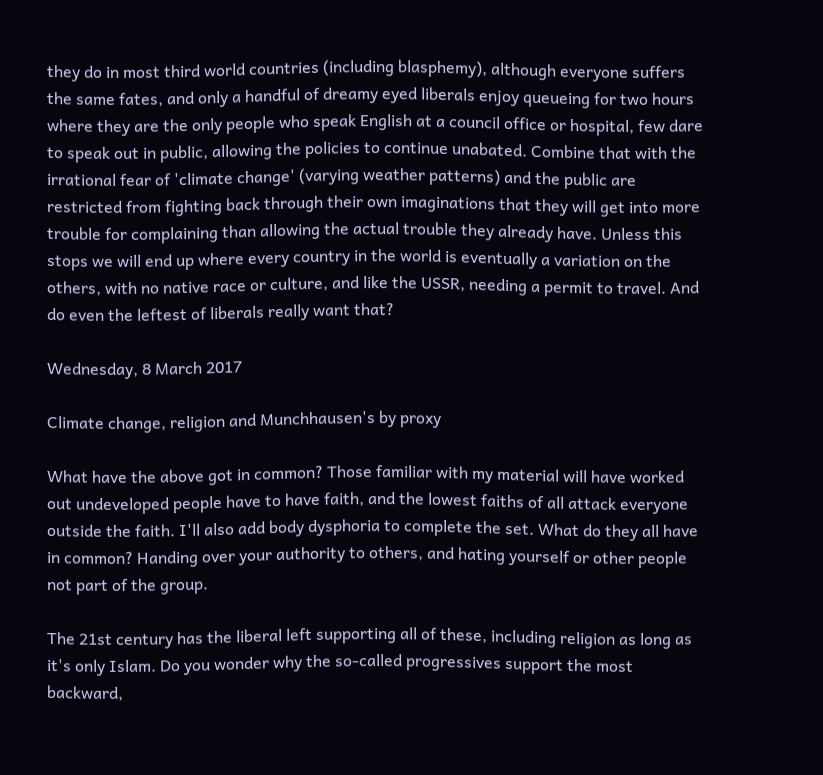they do in most third world countries (including blasphemy), although everyone suffers the same fates, and only a handful of dreamy eyed liberals enjoy queueing for two hours where they are the only people who speak English at a council office or hospital, few dare to speak out in public, allowing the policies to continue unabated. Combine that with the irrational fear of 'climate change' (varying weather patterns) and the public are restricted from fighting back through their own imaginations that they will get into more trouble for complaining than allowing the actual trouble they already have. Unless this stops we will end up where every country in the world is eventually a variation on the others, with no native race or culture, and like the USSR, needing a permit to travel. And do even the leftest of liberals really want that?

Wednesday, 8 March 2017

Climate change, religion and Munchhausen's by proxy

What have the above got in common? Those familiar with my material will have worked out undeveloped people have to have faith, and the lowest faiths of all attack everyone outside the faith. I'll also add body dysphoria to complete the set. What do they all have in common? Handing over your authority to others, and hating yourself or other people not part of the group.

The 21st century has the liberal left supporting all of these, including religion as long as it's only Islam. Do you wonder why the so-called progressives support the most backward,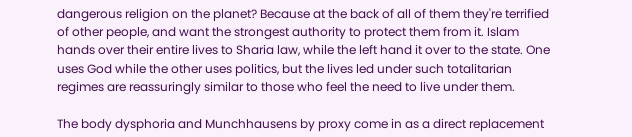dangerous religion on the planet? Because at the back of all of them they're terrified of other people, and want the strongest authority to protect them from it. Islam hands over their entire lives to Sharia law, while the left hand it over to the state. One uses God while the other uses politics, but the lives led under such totalitarian regimes are reassuringly similar to those who feel the need to live under them.

The body dysphoria and Munchhausens by proxy come in as a direct replacement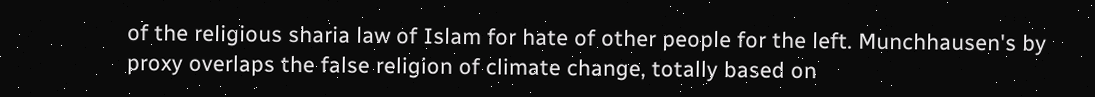of the religious sharia law of Islam for hate of other people for the left. Munchhausen's by proxy overlaps the false religion of climate change, totally based on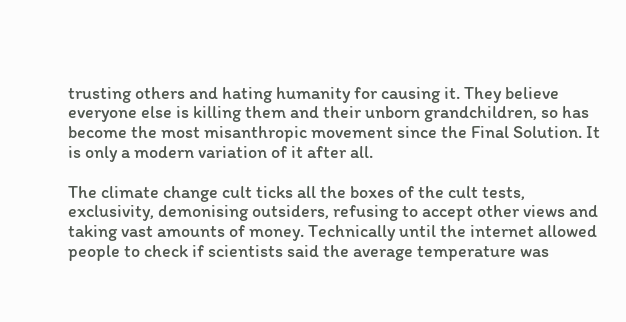trusting others and hating humanity for causing it. They believe everyone else is killing them and their unborn grandchildren, so has become the most misanthropic movement since the Final Solution. It is only a modern variation of it after all.

The climate change cult ticks all the boxes of the cult tests, exclusivity, demonising outsiders, refusing to accept other views and taking vast amounts of money. Technically until the internet allowed people to check if scientists said the average temperature was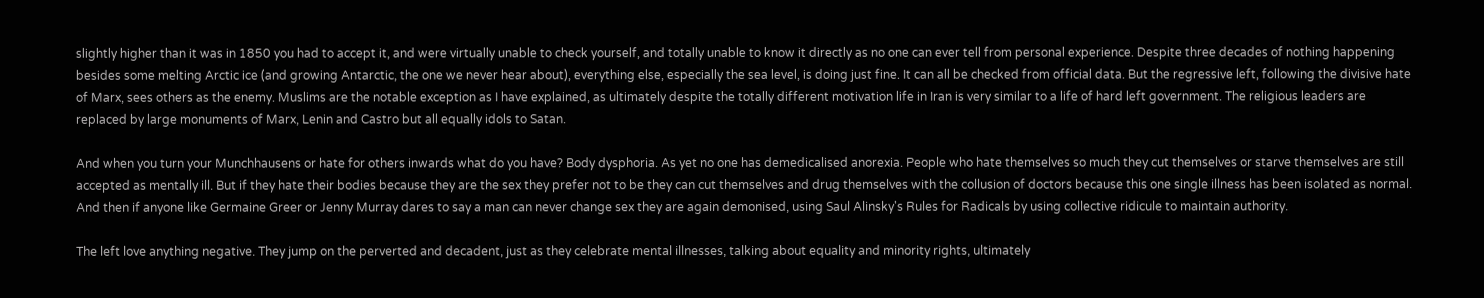slightly higher than it was in 1850 you had to accept it, and were virtually unable to check yourself, and totally unable to know it directly as no one can ever tell from personal experience. Despite three decades of nothing happening besides some melting Arctic ice (and growing Antarctic, the one we never hear about), everything else, especially the sea level, is doing just fine. It can all be checked from official data. But the regressive left, following the divisive hate of Marx, sees others as the enemy. Muslims are the notable exception as I have explained, as ultimately despite the totally different motivation life in Iran is very similar to a life of hard left government. The religious leaders are replaced by large monuments of Marx, Lenin and Castro but all equally idols to Satan.

And when you turn your Munchhausens or hate for others inwards what do you have? Body dysphoria. As yet no one has demedicalised anorexia. People who hate themselves so much they cut themselves or starve themselves are still accepted as mentally ill. But if they hate their bodies because they are the sex they prefer not to be they can cut themselves and drug themselves with the collusion of doctors because this one single illness has been isolated as normal. And then if anyone like Germaine Greer or Jenny Murray dares to say a man can never change sex they are again demonised, using Saul Alinsky's Rules for Radicals by using collective ridicule to maintain authority.

The left love anything negative. They jump on the perverted and decadent, just as they celebrate mental illnesses, talking about equality and minority rights, ultimately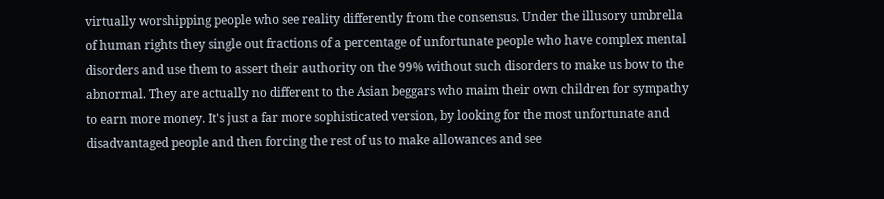virtually worshipping people who see reality differently from the consensus. Under the illusory umbrella of human rights they single out fractions of a percentage of unfortunate people who have complex mental disorders and use them to assert their authority on the 99% without such disorders to make us bow to the abnormal. They are actually no different to the Asian beggars who maim their own children for sympathy to earn more money. It's just a far more sophisticated version, by looking for the most unfortunate and disadvantaged people and then forcing the rest of us to make allowances and see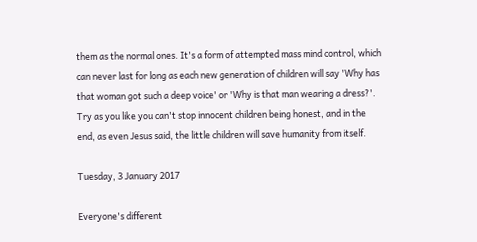them as the normal ones. It's a form of attempted mass mind control, which can never last for long as each new generation of children will say 'Why has that woman got such a deep voice' or 'Why is that man wearing a dress?'. Try as you like you can't stop innocent children being honest, and in the end, as even Jesus said, the little children will save humanity from itself.

Tuesday, 3 January 2017

Everyone's different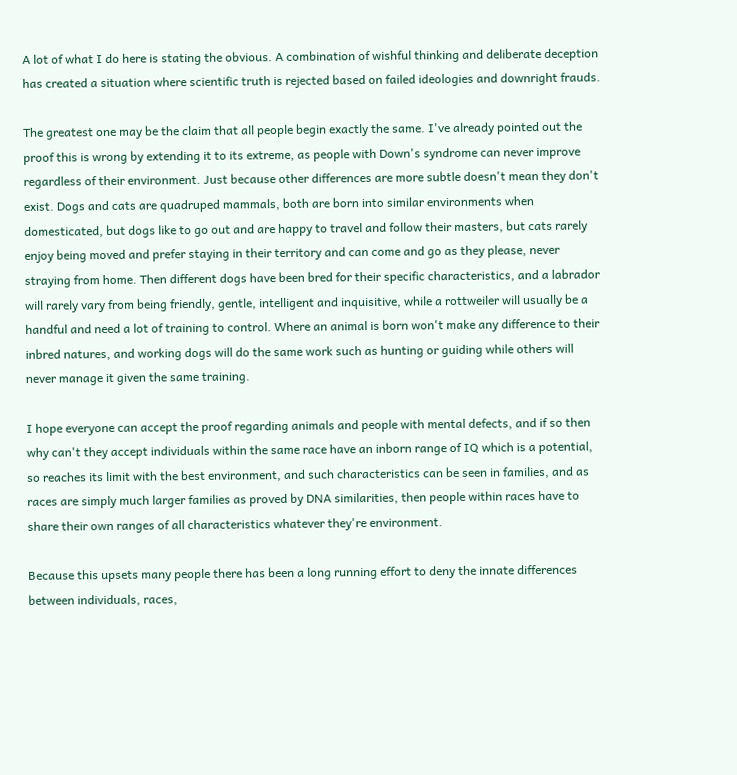A lot of what I do here is stating the obvious. A combination of wishful thinking and deliberate deception has created a situation where scientific truth is rejected based on failed ideologies and downright frauds.

The greatest one may be the claim that all people begin exactly the same. I've already pointed out the proof this is wrong by extending it to its extreme, as people with Down's syndrome can never improve regardless of their environment. Just because other differences are more subtle doesn't mean they don't exist. Dogs and cats are quadruped mammals, both are born into similar environments when domesticated, but dogs like to go out and are happy to travel and follow their masters, but cats rarely enjoy being moved and prefer staying in their territory and can come and go as they please, never straying from home. Then different dogs have been bred for their specific characteristics, and a labrador will rarely vary from being friendly, gentle, intelligent and inquisitive, while a rottweiler will usually be a handful and need a lot of training to control. Where an animal is born won't make any difference to their inbred natures, and working dogs will do the same work such as hunting or guiding while others will never manage it given the same training.

I hope everyone can accept the proof regarding animals and people with mental defects, and if so then why can't they accept individuals within the same race have an inborn range of IQ which is a potential, so reaches its limit with the best environment, and such characteristics can be seen in families, and as races are simply much larger families as proved by DNA similarities, then people within races have to share their own ranges of all characteristics whatever they're environment.

Because this upsets many people there has been a long running effort to deny the innate differences between individuals, races,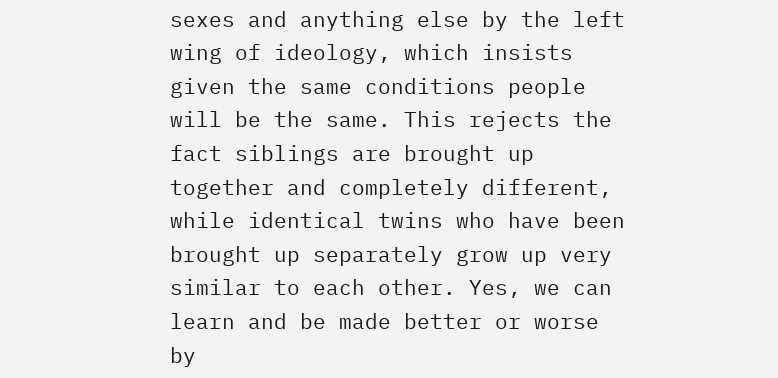sexes and anything else by the left wing of ideology, which insists given the same conditions people will be the same. This rejects the fact siblings are brought up together and completely different, while identical twins who have been brought up separately grow up very similar to each other. Yes, we can learn and be made better or worse by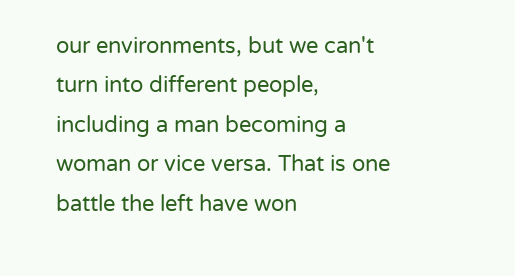our environments, but we can't turn into different people, including a man becoming a woman or vice versa. That is one battle the left have won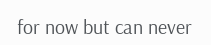for now but can never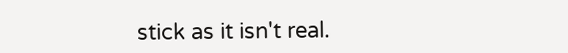stick as it isn't real.